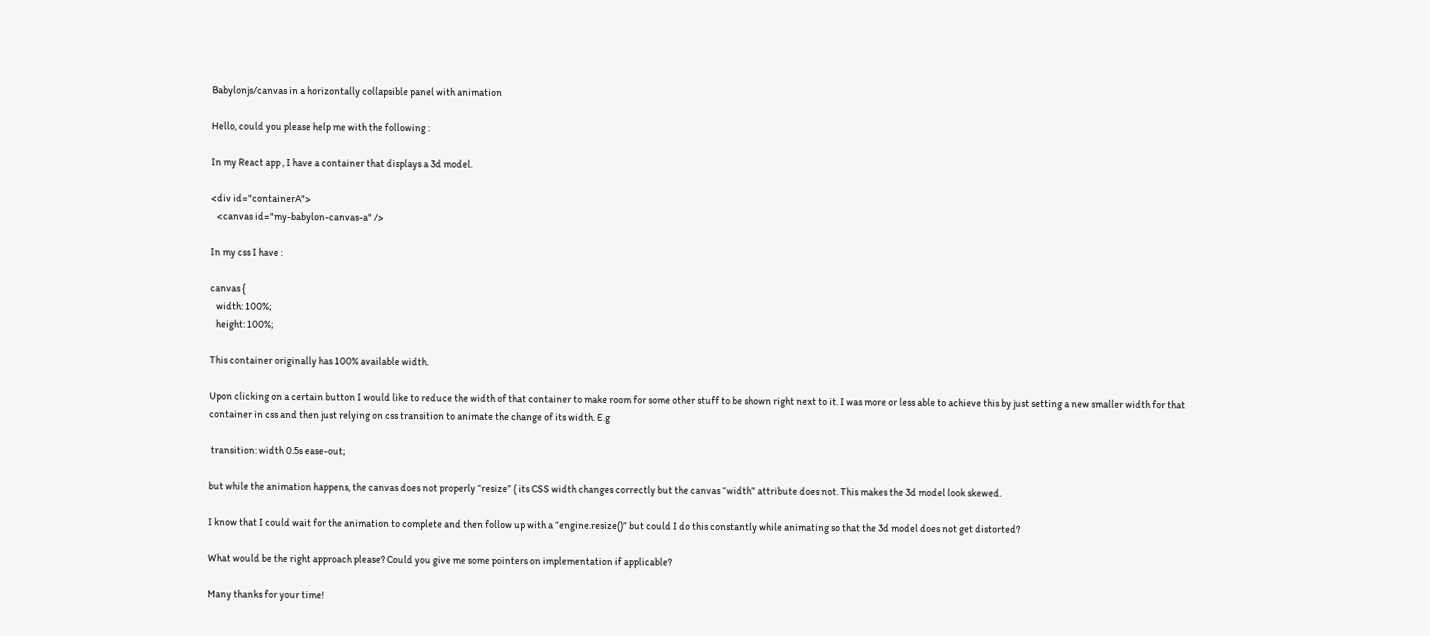Babylonjs/canvas in a horizontally collapsible panel with animation

Hello, could you please help me with the following :

In my React app , I have a container that displays a 3d model.

<div id="containerA">
   <canvas id="my-babylon-canvas-a" />

In my css I have :

canvas {
   width: 100%;
   height: 100%;

This container originally has 100% available width.

Upon clicking on a certain button I would like to reduce the width of that container to make room for some other stuff to be shown right next to it. I was more or less able to achieve this by just setting a new smaller width for that container in css and then just relying on css transition to animate the change of its width. E.g

 transition: width 0.5s ease-out;

but while the animation happens, the canvas does not properly “resize” ( its CSS width changes correctly but the canvas “width” attribute does not. This makes the 3d model look skewed.

I know that I could wait for the animation to complete and then follow up with a “engine.resize()” but could I do this constantly while animating so that the 3d model does not get distorted?

What would be the right approach please? Could you give me some pointers on implementation if applicable?

Many thanks for your time!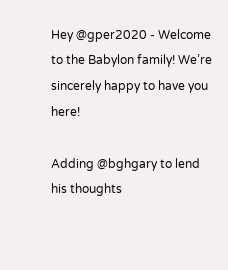Hey @gper2020 - Welcome to the Babylon family! We’re sincerely happy to have you here!

Adding @bghgary to lend his thoughts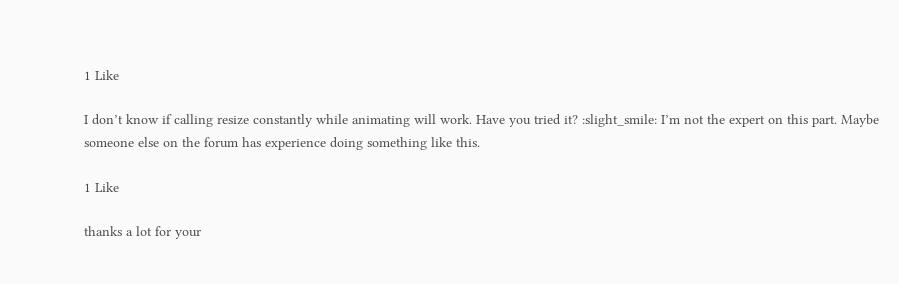1 Like

I don’t know if calling resize constantly while animating will work. Have you tried it? :slight_smile: I’m not the expert on this part. Maybe someone else on the forum has experience doing something like this.

1 Like

thanks a lot for your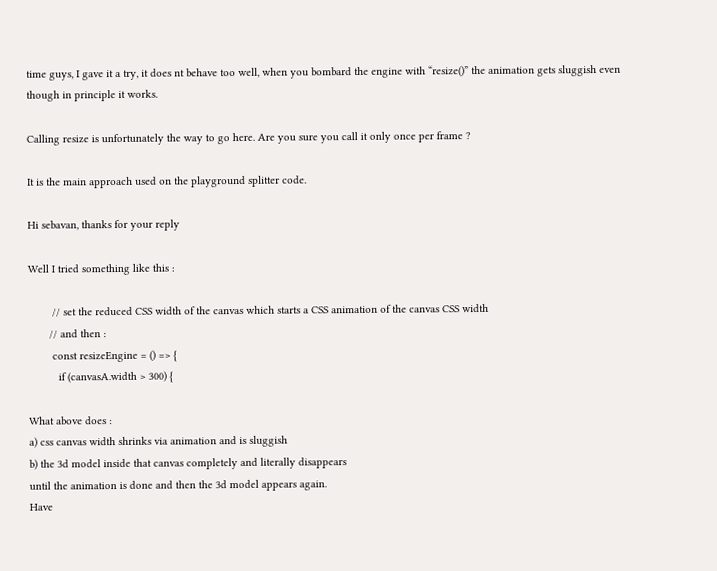time guys, I gave it a try, it does nt behave too well, when you bombard the engine with “resize()” the animation gets sluggish even though in principle it works.

Calling resize is unfortunately the way to go here. Are you sure you call it only once per frame ?

It is the main approach used on the playground splitter code.

Hi sebavan, thanks for your reply

Well I tried something like this :

        // set the reduced CSS width of the canvas which starts a CSS animation of the canvas CSS width
       // and then :
        const resizeEngine = () => {
          if (canvasA.width > 300) {

What above does :
a) css canvas width shrinks via animation and is sluggish
b) the 3d model inside that canvas completely and literally disappears
until the animation is done and then the 3d model appears again.
Have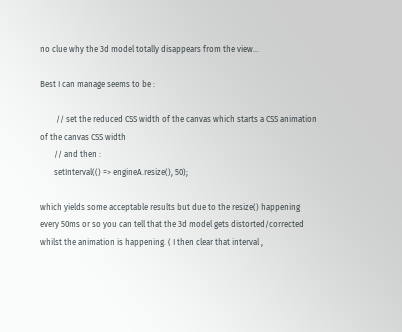no clue why the 3d model totally disappears from the view…

Best I can manage seems to be :

        // set the reduced CSS width of the canvas which starts a CSS animation of the canvas CSS width
       // and then :
       setInterval(() => engineA.resize(), 50);

which yields some acceptable results but due to the resize() happening every 50ms or so you can tell that the 3d model gets distorted/corrected whilst the animation is happening. ( I then clear that interval ,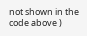not shown in the code above )